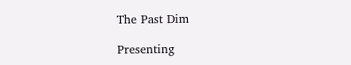The Past Dim

Presenting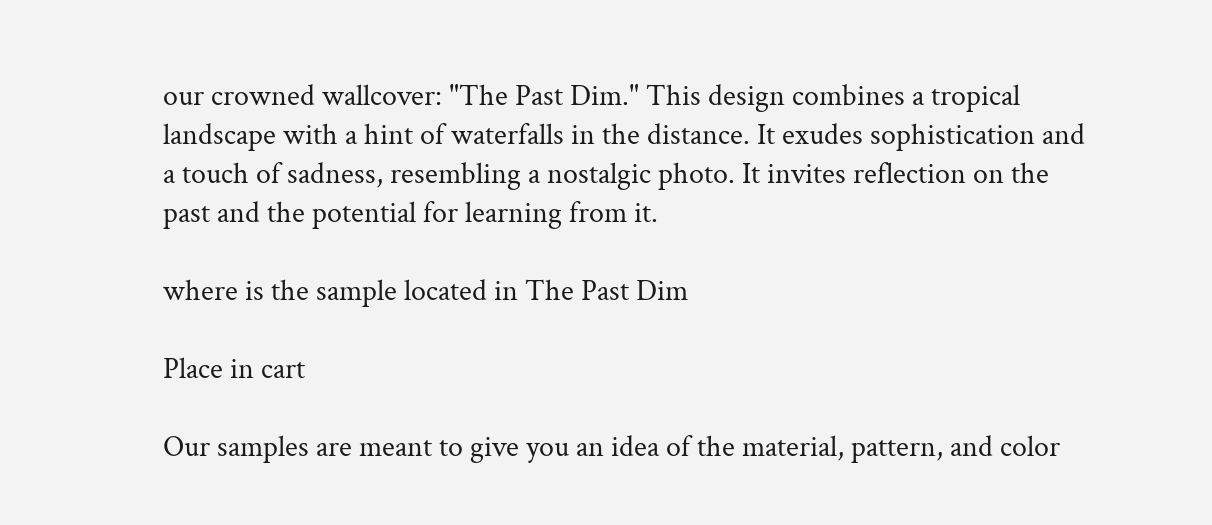our crowned wallcover: "The Past Dim." This design combines a tropical landscape with a hint of waterfalls in the distance. It exudes sophistication and a touch of sadness, resembling a nostalgic photo. It invites reflection on the past and the potential for learning from it.

where is the sample located in The Past Dim

Place in cart

Our samples are meant to give you an idea of the material, pattern, and color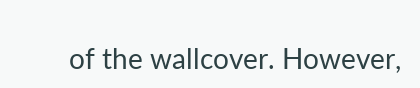of the wallcover. However,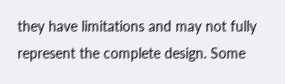they have limitations and may not fully represent the complete design. Some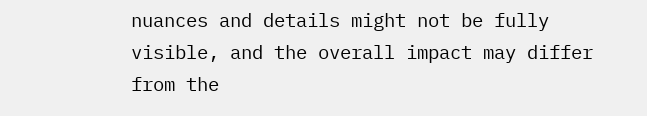nuances and details might not be fully visible, and the overall impact may differ from the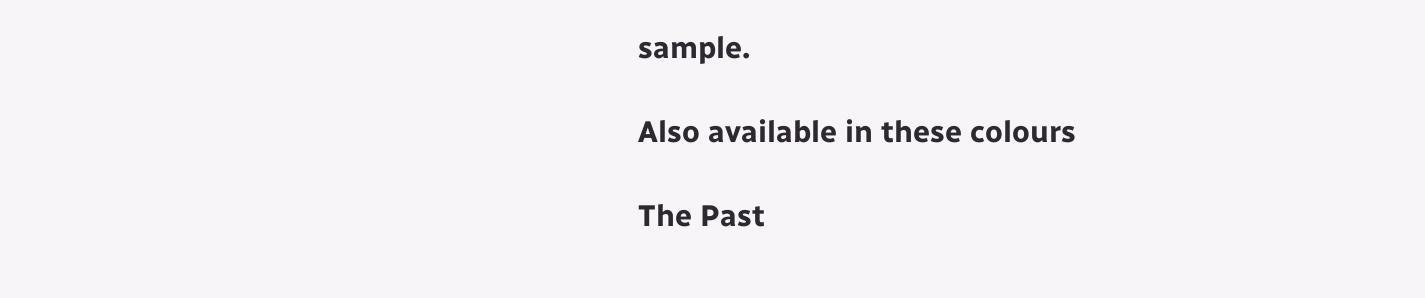sample.

Also available in these colours

The Past